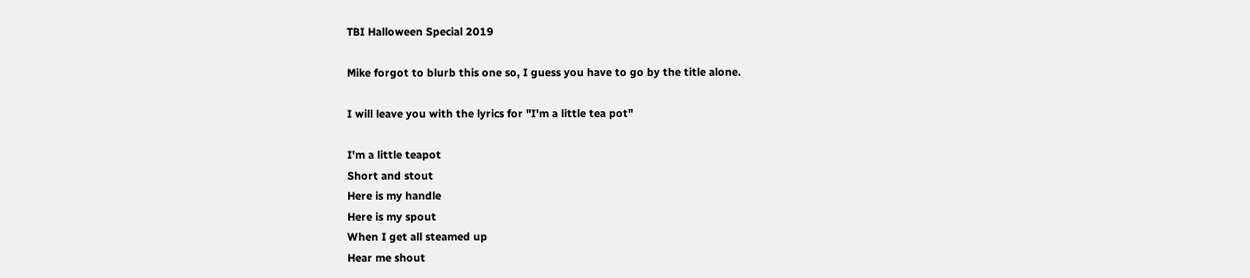TBI Halloween Special 2019

Mike forgot to blurb this one so, I guess you have to go by the title alone.

I will leave you with the lyrics for "I'm a little tea pot"

I'm a little teapot
Short and stout
Here is my handle
Here is my spout
When I get all steamed up
Hear me shout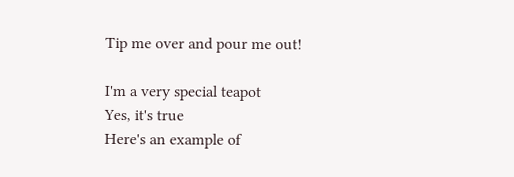Tip me over and pour me out!

I'm a very special teapot
Yes, it's true
Here's an example of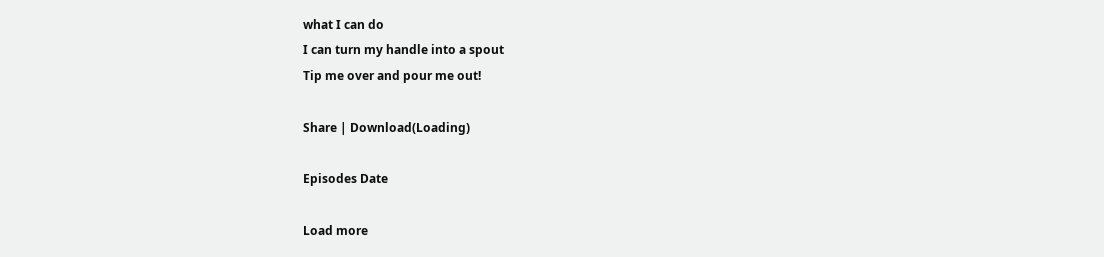what I can do
I can turn my handle into a spout
Tip me over and pour me out!

Share | Download(Loading)

Episodes Date

Load more